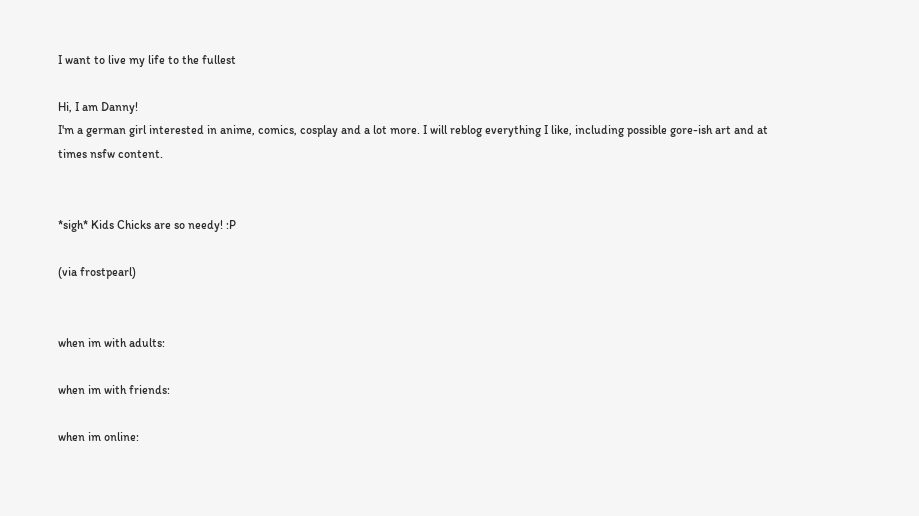I want to live my life to the fullest

Hi, I am Danny!
I'm a german girl interested in anime, comics, cosplay and a lot more. I will reblog everything I like, including possible gore-ish art and at times nsfw content.


*sigh* Kids Chicks are so needy! :P

(via frostpearl)


when im with adults:

when im with friends:

when im online: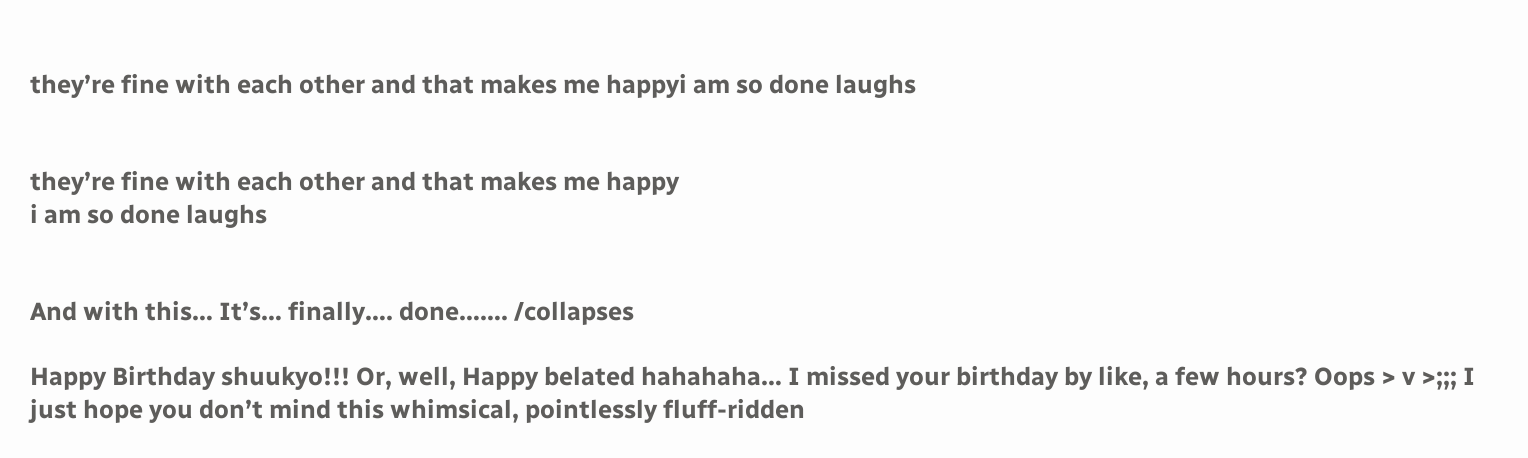they’re fine with each other and that makes me happyi am so done laughs


they’re fine with each other and that makes me happy
i am so done laughs


And with this… It’s… finally…. done……. /collapses

Happy Birthday shuukyo!!! Or, well, Happy belated hahahaha… I missed your birthday by like, a few hours? Oops > v >;;; I just hope you don’t mind this whimsical, pointlessly fluff-ridden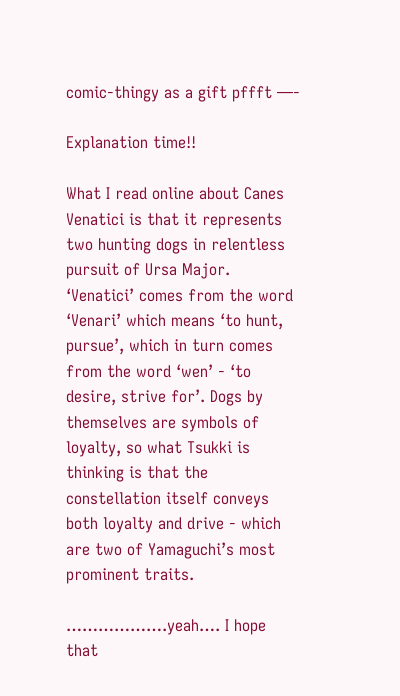comic-thingy as a gift pffft —-

Explanation time!!

What I read online about Canes Venatici is that it represents two hunting dogs in relentless pursuit of Ursa Major. ‘Venatici’ comes from the word ‘Venari’ which means ‘to hunt, pursue’, which in turn comes from the word ‘wen’ - ‘to desire, strive for’. Dogs by themselves are symbols of loyalty, so what Tsukki is thinking is that the constellation itself conveys both loyalty and drive - which are two of Yamaguchi’s most prominent traits.

……………….yeah…. I hope that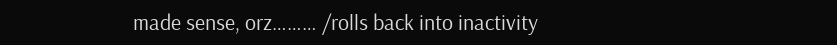made sense, orz……… /rolls back into inactivity